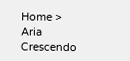Home > Aria Crescendo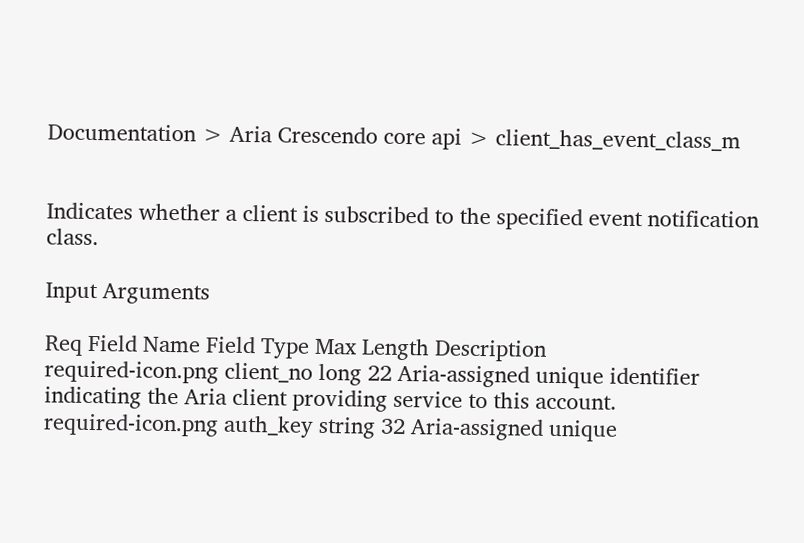Documentation > Aria Crescendo core api > client_has_event_class_m


Indicates whether a client is subscribed to the specified event notification class.

Input Arguments

Req Field Name Field Type Max Length Description
required-icon.png client_no long 22 Aria-assigned unique identifier indicating the Aria client providing service to this account.
required-icon.png auth_key string 32 Aria-assigned unique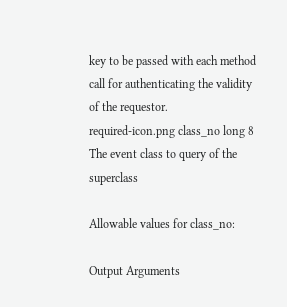key to be passed with each method call for authenticating the validity of the requestor.
required-icon.png class_no long 8 The event class to query of the superclass

Allowable values for class_no:

Output Arguments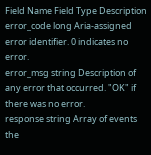Field Name Field Type Description
error_code long Aria-assigned error identifier. 0 indicates no error.
error_msg string Description of any error that occurred. "OK" if there was no error.
response string Array of events the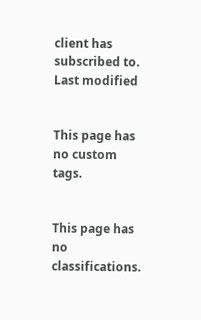client has subscribed to.
Last modified


This page has no custom tags.


This page has no classifications.